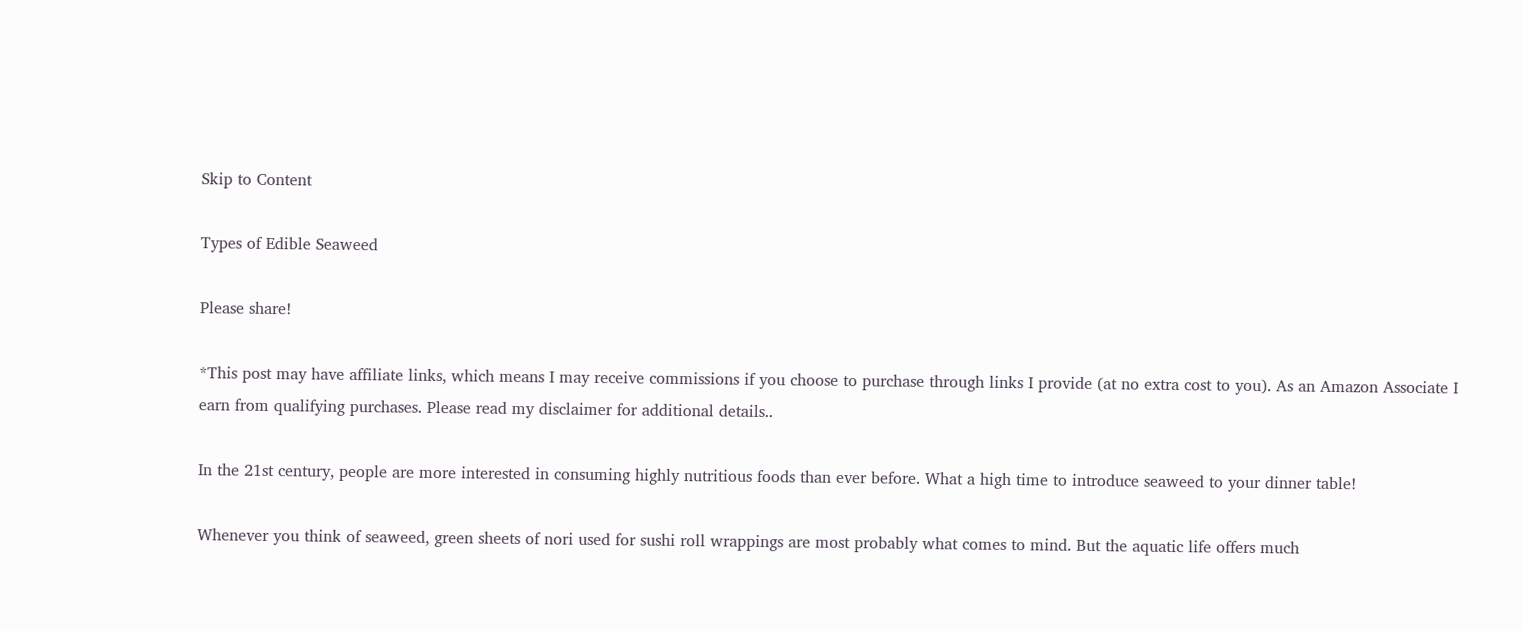Skip to Content

Types of Edible Seaweed

Please share!

*This post may have affiliate links, which means I may receive commissions if you choose to purchase through links I provide (at no extra cost to you). As an Amazon Associate I earn from qualifying purchases. Please read my disclaimer for additional details..

In the 21st century, people are more interested in consuming highly nutritious foods than ever before. What a high time to introduce seaweed to your dinner table!

Whenever you think of seaweed, green sheets of nori used for sushi roll wrappings are most probably what comes to mind. But the aquatic life offers much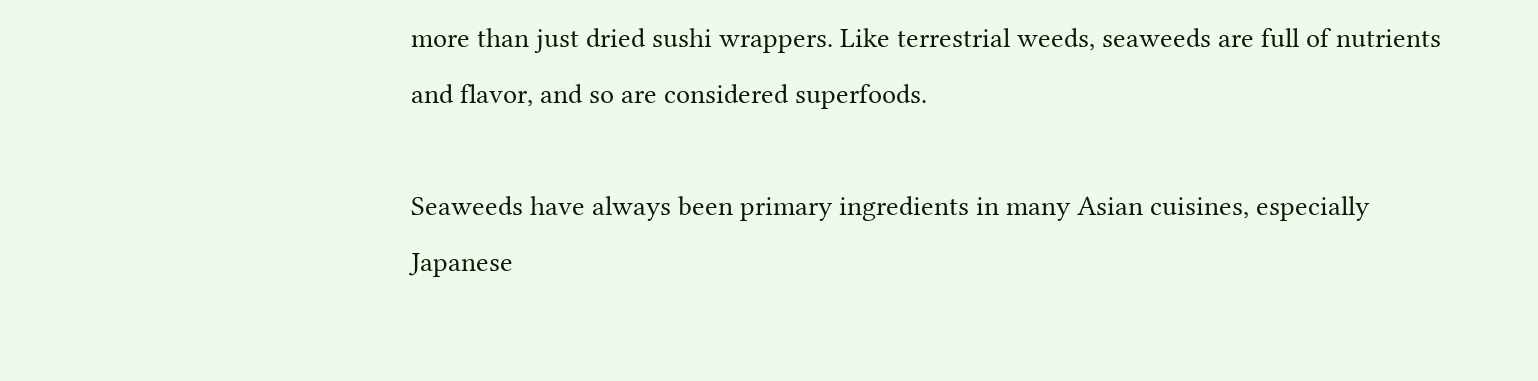more than just dried sushi wrappers. Like terrestrial weeds, seaweeds are full of nutrients and flavor, and so are considered superfoods.

Seaweeds have always been primary ingredients in many Asian cuisines, especially Japanese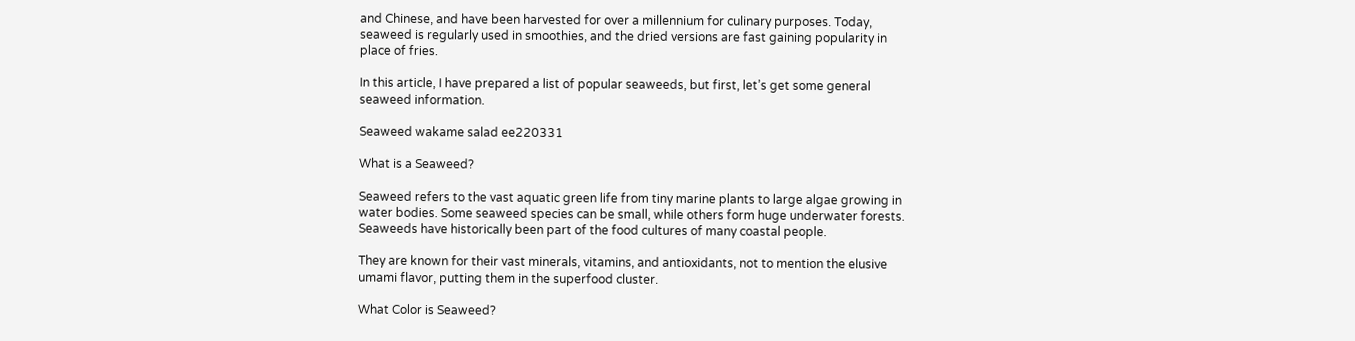and Chinese, and have been harvested for over a millennium for culinary purposes. Today, seaweed is regularly used in smoothies, and the dried versions are fast gaining popularity in place of fries.

In this article, I have prepared a list of popular seaweeds, but first, let’s get some general seaweed information.

Seaweed wakame salad ee220331

What is a Seaweed?

Seaweed refers to the vast aquatic green life from tiny marine plants to large algae growing in water bodies. Some seaweed species can be small, while others form huge underwater forests. Seaweeds have historically been part of the food cultures of many coastal people.

They are known for their vast minerals, vitamins, and antioxidants, not to mention the elusive umami flavor, putting them in the superfood cluster.

What Color is Seaweed?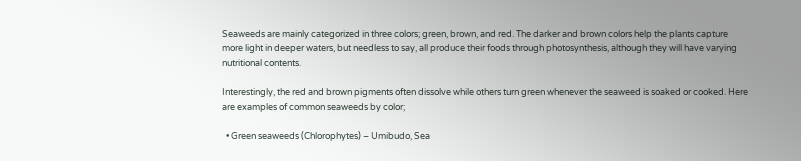Seaweeds are mainly categorized in three colors; green, brown, and red. The darker and brown colors help the plants capture more light in deeper waters, but needless to say, all produce their foods through photosynthesis, although they will have varying nutritional contents.

Interestingly, the red and brown pigments often dissolve while others turn green whenever the seaweed is soaked or cooked. Here are examples of common seaweeds by color;

  • Green seaweeds (Chlorophytes) – Umibudo, Sea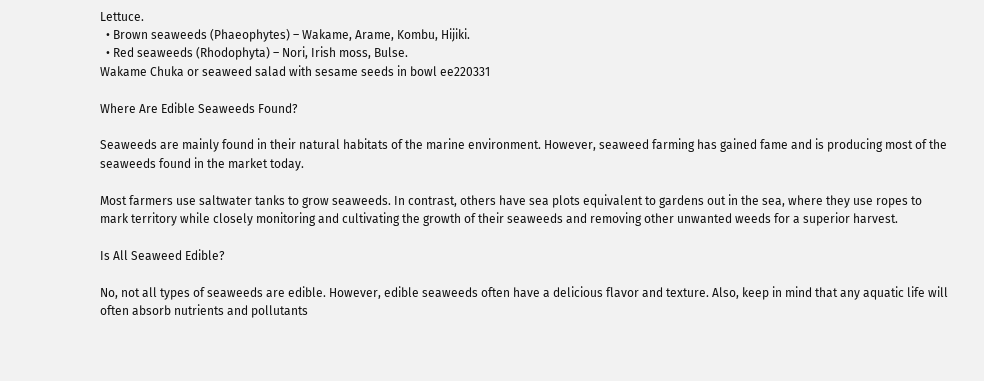Lettuce.
  • Brown seaweeds (Phaeophytes) – Wakame, Arame, Kombu, Hijiki.
  • Red seaweeds (Rhodophyta) – Nori, Irish moss, Bulse.
Wakame Chuka or seaweed salad with sesame seeds in bowl ee220331

Where Are Edible Seaweeds Found?

Seaweeds are mainly found in their natural habitats of the marine environment. However, seaweed farming has gained fame and is producing most of the seaweeds found in the market today.

Most farmers use saltwater tanks to grow seaweeds. In contrast, others have sea plots equivalent to gardens out in the sea, where they use ropes to mark territory while closely monitoring and cultivating the growth of their seaweeds and removing other unwanted weeds for a superior harvest.

Is All Seaweed Edible?

No, not all types of seaweeds are edible. However, edible seaweeds often have a delicious flavor and texture. Also, keep in mind that any aquatic life will often absorb nutrients and pollutants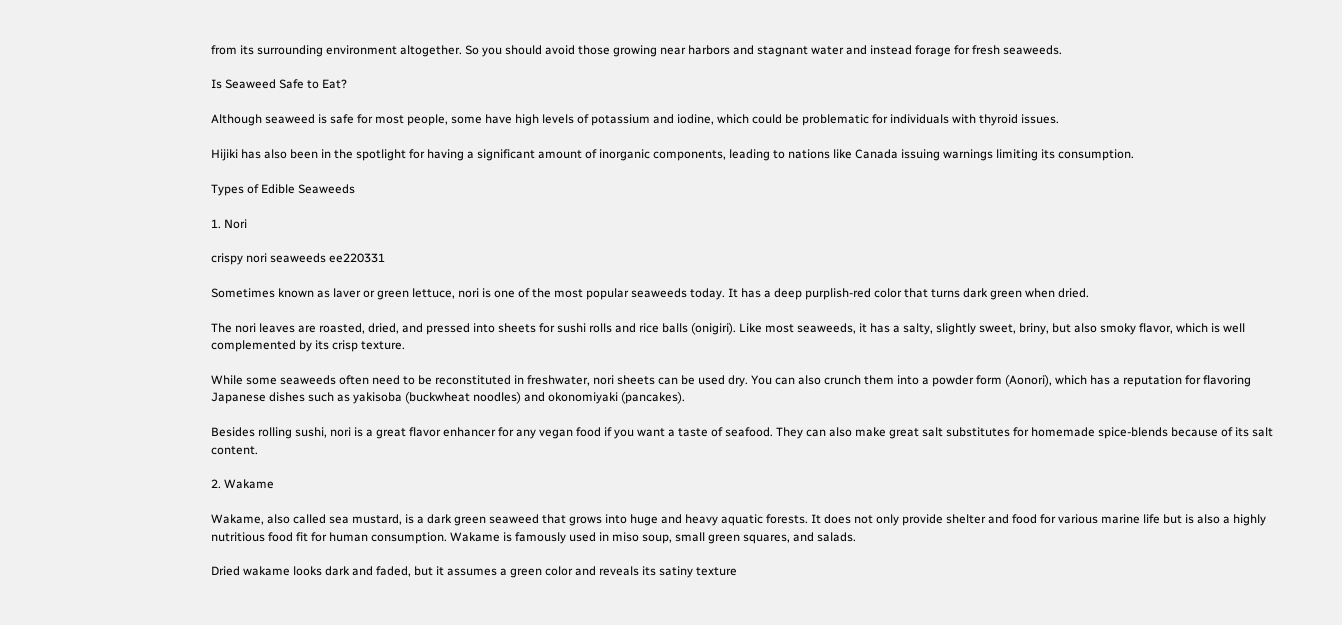from its surrounding environment altogether. So you should avoid those growing near harbors and stagnant water and instead forage for fresh seaweeds.

Is Seaweed Safe to Eat?

Although seaweed is safe for most people, some have high levels of potassium and iodine, which could be problematic for individuals with thyroid issues.

Hijiki has also been in the spotlight for having a significant amount of inorganic components, leading to nations like Canada issuing warnings limiting its consumption.

Types of Edible Seaweeds

1. Nori

crispy nori seaweeds ee220331

Sometimes known as laver or green lettuce, nori is one of the most popular seaweeds today. It has a deep purplish-red color that turns dark green when dried.

The nori leaves are roasted, dried, and pressed into sheets for sushi rolls and rice balls (onigiri). Like most seaweeds, it has a salty, slightly sweet, briny, but also smoky flavor, which is well complemented by its crisp texture.

While some seaweeds often need to be reconstituted in freshwater, nori sheets can be used dry. You can also crunch them into a powder form (Aonori), which has a reputation for flavoring Japanese dishes such as yakisoba (buckwheat noodles) and okonomiyaki (pancakes).

Besides rolling sushi, nori is a great flavor enhancer for any vegan food if you want a taste of seafood. They can also make great salt substitutes for homemade spice-blends because of its salt content.

2. Wakame

Wakame, also called sea mustard, is a dark green seaweed that grows into huge and heavy aquatic forests. It does not only provide shelter and food for various marine life but is also a highly nutritious food fit for human consumption. Wakame is famously used in miso soup, small green squares, and salads.

Dried wakame looks dark and faded, but it assumes a green color and reveals its satiny texture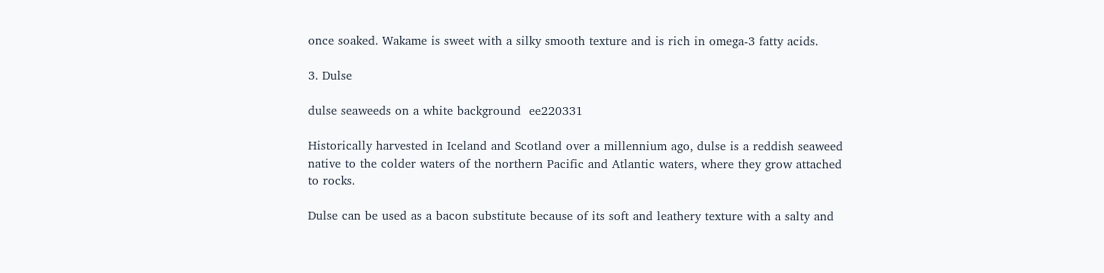once soaked. Wakame is sweet with a silky smooth texture and is rich in omega-3 fatty acids.

3. Dulse

dulse seaweeds on a white background  ee220331

Historically harvested in Iceland and Scotland over a millennium ago, dulse is a reddish seaweed native to the colder waters of the northern Pacific and Atlantic waters, where they grow attached to rocks.

Dulse can be used as a bacon substitute because of its soft and leathery texture with a salty and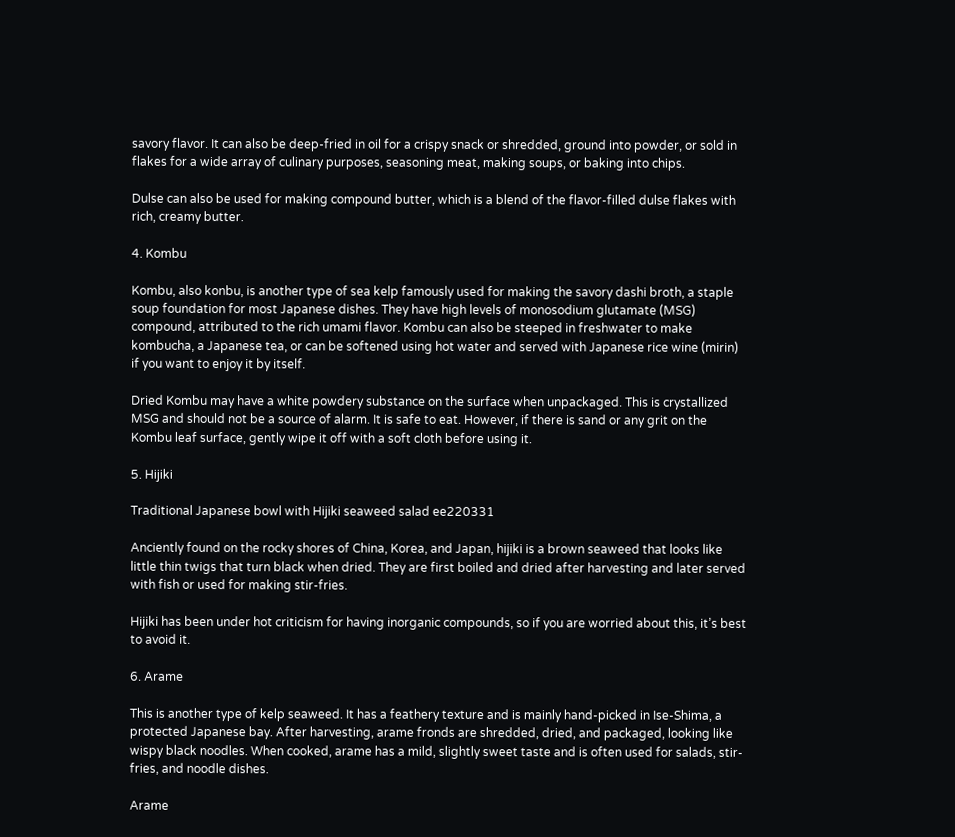savory flavor. It can also be deep-fried in oil for a crispy snack or shredded, ground into powder, or sold in flakes for a wide array of culinary purposes, seasoning meat, making soups, or baking into chips.

Dulse can also be used for making compound butter, which is a blend of the flavor-filled dulse flakes with rich, creamy butter.

4. Kombu

Kombu, also konbu, is another type of sea kelp famously used for making the savory dashi broth, a staple soup foundation for most Japanese dishes. They have high levels of monosodium glutamate (MSG) compound, attributed to the rich umami flavor. Kombu can also be steeped in freshwater to make kombucha, a Japanese tea, or can be softened using hot water and served with Japanese rice wine (mirin) if you want to enjoy it by itself.

Dried Kombu may have a white powdery substance on the surface when unpackaged. This is crystallized MSG and should not be a source of alarm. It is safe to eat. However, if there is sand or any grit on the Kombu leaf surface, gently wipe it off with a soft cloth before using it.

5. Hijiki

Traditional Japanese bowl with Hijiki seaweed salad ee220331

Anciently found on the rocky shores of China, Korea, and Japan, hijiki is a brown seaweed that looks like little thin twigs that turn black when dried. They are first boiled and dried after harvesting and later served with fish or used for making stir-fries.

Hijiki has been under hot criticism for having inorganic compounds, so if you are worried about this, it’s best to avoid it.

6. Arame

This is another type of kelp seaweed. It has a feathery texture and is mainly hand-picked in Ise-Shima, a protected Japanese bay. After harvesting, arame fronds are shredded, dried, and packaged, looking like wispy black noodles. When cooked, arame has a mild, slightly sweet taste and is often used for salads, stir-fries, and noodle dishes.

Arame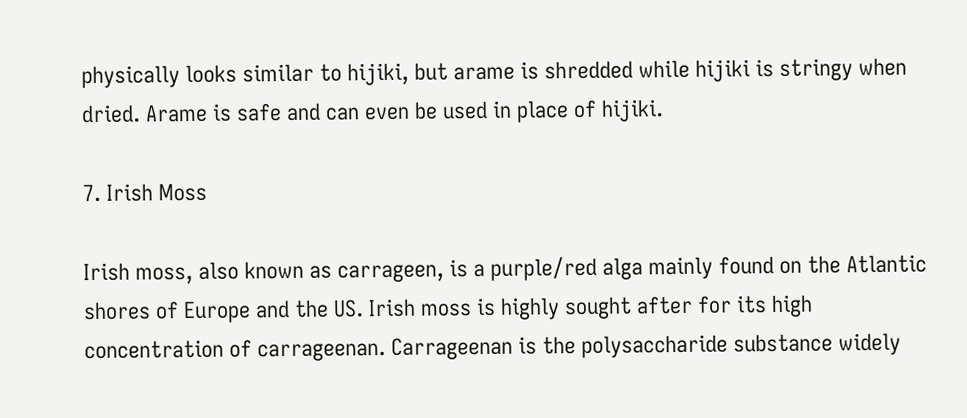physically looks similar to hijiki, but arame is shredded while hijiki is stringy when dried. Arame is safe and can even be used in place of hijiki.

7. Irish Moss

Irish moss, also known as carrageen, is a purple/red alga mainly found on the Atlantic shores of Europe and the US. Irish moss is highly sought after for its high concentration of carrageenan. Carrageenan is the polysaccharide substance widely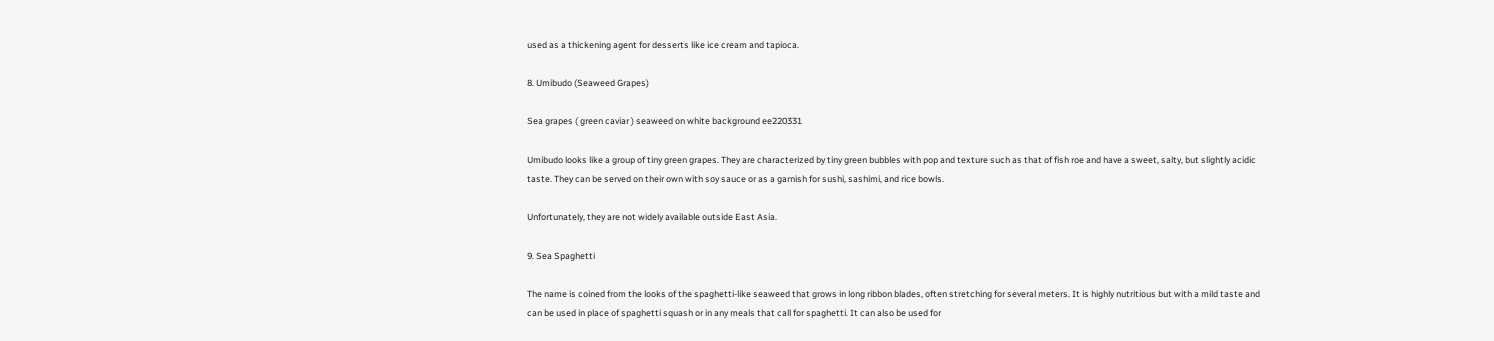used as a thickening agent for desserts like ice cream and tapioca.

8. Umibudo (Seaweed Grapes)

Sea grapes ( green caviar ) seaweed on white background ee220331

Umibudo looks like a group of tiny green grapes. They are characterized by tiny green bubbles with pop and texture such as that of fish roe and have a sweet, salty, but slightly acidic taste. They can be served on their own with soy sauce or as a garnish for sushi, sashimi, and rice bowls.

Unfortunately, they are not widely available outside East Asia.

9. Sea Spaghetti

The name is coined from the looks of the spaghetti-like seaweed that grows in long ribbon blades, often stretching for several meters. It is highly nutritious but with a mild taste and can be used in place of spaghetti squash or in any meals that call for spaghetti. It can also be used for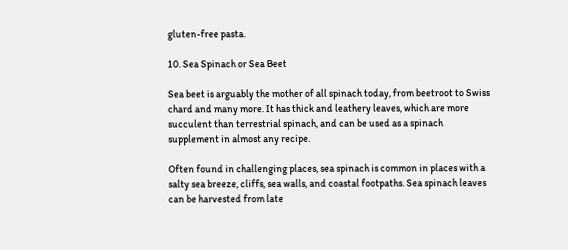gluten-free pasta.

10. Sea Spinach or Sea Beet

Sea beet is arguably the mother of all spinach today, from beetroot to Swiss chard and many more. It has thick and leathery leaves, which are more succulent than terrestrial spinach, and can be used as a spinach supplement in almost any recipe.

Often found in challenging places, sea spinach is common in places with a salty sea breeze, cliffs, sea walls, and coastal footpaths. Sea spinach leaves can be harvested from late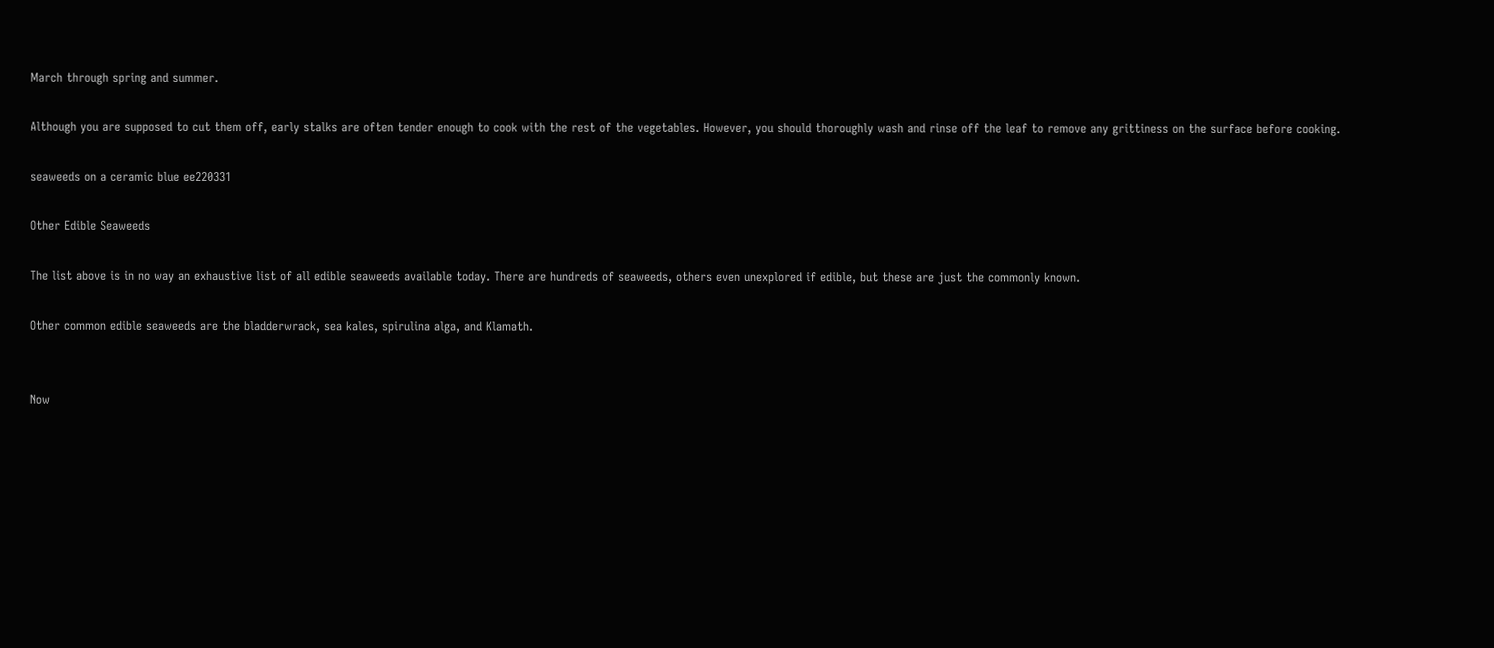March through spring and summer.

Although you are supposed to cut them off, early stalks are often tender enough to cook with the rest of the vegetables. However, you should thoroughly wash and rinse off the leaf to remove any grittiness on the surface before cooking.

seaweeds on a ceramic blue ee220331

Other Edible Seaweeds

The list above is in no way an exhaustive list of all edible seaweeds available today. There are hundreds of seaweeds, others even unexplored if edible, but these are just the commonly known.

Other common edible seaweeds are the bladderwrack, sea kales, spirulina alga, and Klamath.


Now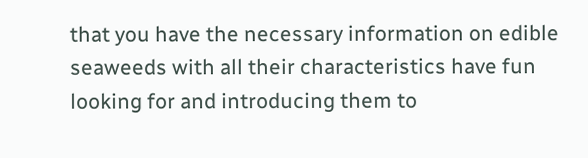that you have the necessary information on edible seaweeds with all their characteristics have fun looking for and introducing them to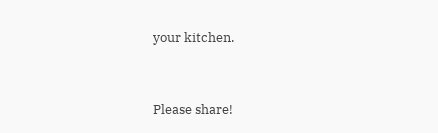your kitchen.


Please share!